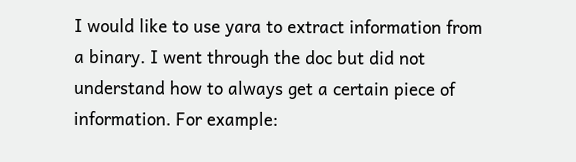I would like to use yara to extract information from a binary. I went through the doc but did not understand how to always get a certain piece of information. For example: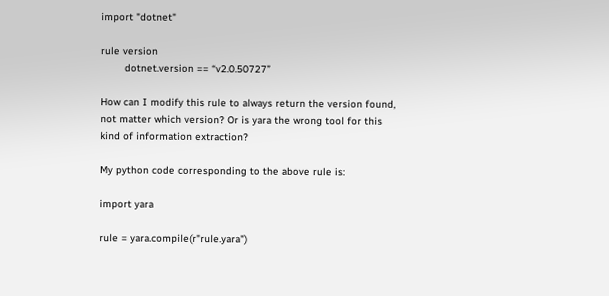import "dotnet"

rule version
        dotnet.version == “v2.0.50727”

How can I modify this rule to always return the version found, not matter which version? Or is yara the wrong tool for this kind of information extraction?

My python code corresponding to the above rule is:

import yara

rule = yara.compile(r"rule.yara")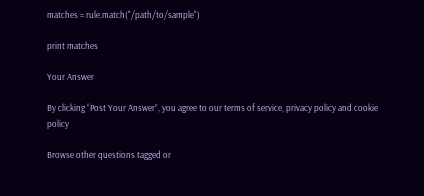matches = rule.match("/path/to/sample")

print matches

Your Answer

By clicking “Post Your Answer”, you agree to our terms of service, privacy policy and cookie policy

Browse other questions tagged or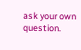ask your own question.